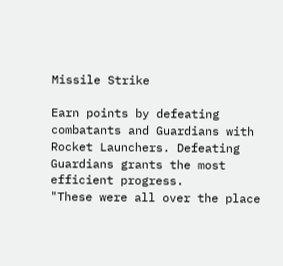Missile Strike

Earn points by defeating combatants and Guardians with Rocket Launchers. Defeating Guardians grants the most efficient progress.
"These were all over the place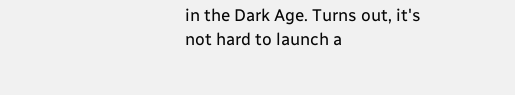in the Dark Age. Turns out, it's not hard to launch a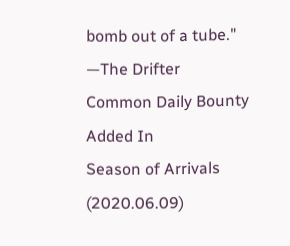bomb out of a tube." —The Drifter
Common Daily Bounty
Added In
Season of Arrivals (2020.06.09)